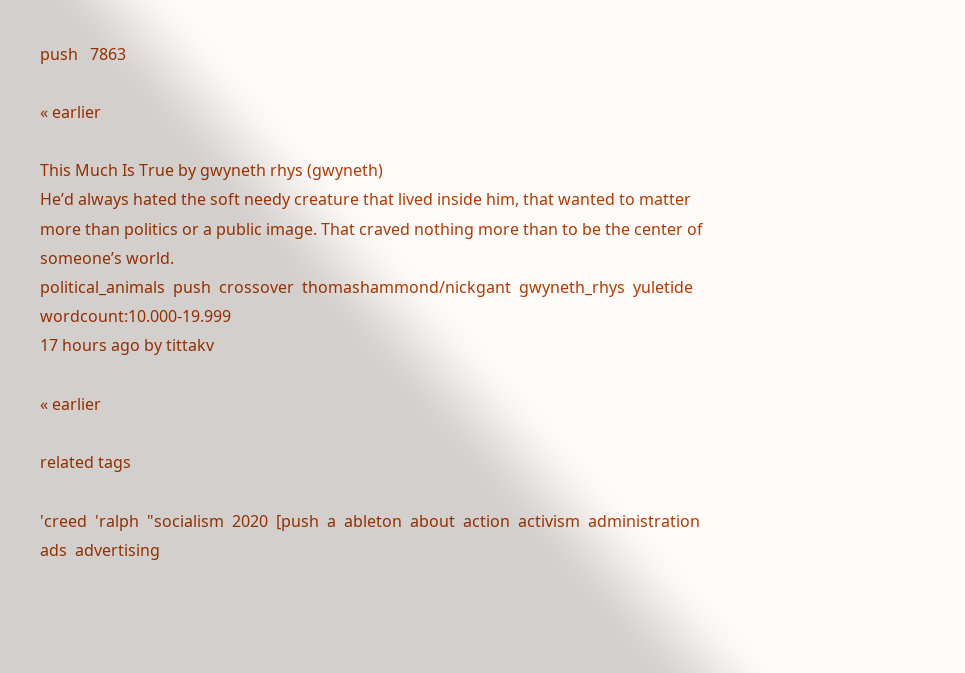push   7863

« earlier

This Much Is True by gwyneth rhys (gwyneth)
He’d always hated the soft needy creature that lived inside him, that wanted to matter more than politics or a public image. That craved nothing more than to be the center of someone’s world.
political_animals  push  crossover  thomashammond/nickgant  gwyneth_rhys  yuletide  wordcount:10.000-19.999
17 hours ago by tittakv

« earlier

related tags

'creed  'ralph  "socialism  2020  [push  a  ableton  about  action  activism  administration  ads  advertising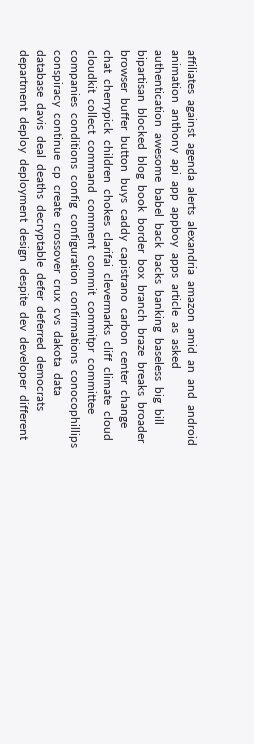affiliates  against  agenda  alerts  alexandria  amazon  amid  an  and  android  animation  anthony  api  app  appboy  apps  article  as  asked  authentication  awesome  babel  back  backs  banking  baseless  big  bill  bipartisan  blocked  blog  book  border  box  branch  braze  breaks  broader  browser  buffer  button  buys  caddy  capistrano  carbon  center  change  chat  cherrypick  children  chokes  clarifai  clevermarks  cliff  climate  cloud  cloudkit  collect  command  comment  commit  commitpr  committee  companies  conditions  config  configuration  confirmations  conocophillips  conspiracy  continue  cp  create  crossover  crux  cvs  dakota  data  database  davis  deal  deaths  decryptable  defer  deferred  democrats  department  deploy  deployment  design  despite  dev  developer  different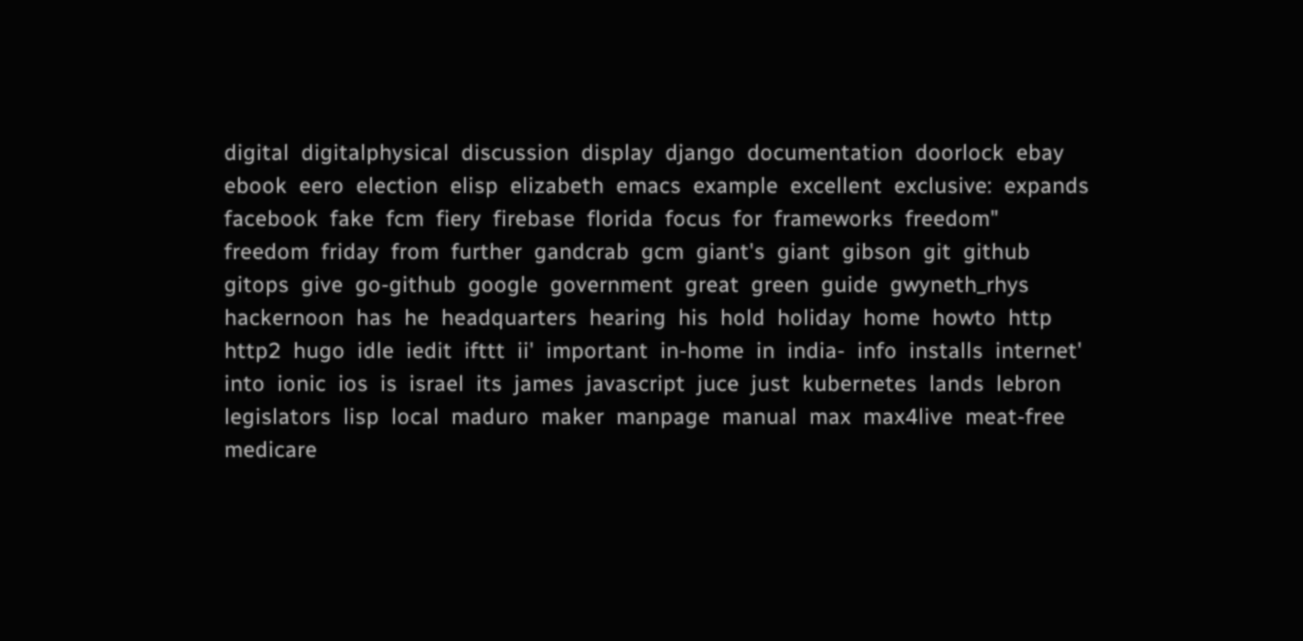digital  digitalphysical  discussion  display  django  documentation  doorlock  ebay  ebook  eero  election  elisp  elizabeth  emacs  example  excellent  exclusive:  expands  facebook  fake  fcm  fiery  firebase  florida  focus  for  frameworks  freedom"  freedom  friday  from  further  gandcrab  gcm  giant's  giant  gibson  git  github  gitops  give  go-github  google  government  great  green  guide  gwyneth_rhys  hackernoon  has  he  headquarters  hearing  his  hold  holiday  home  howto  http  http2  hugo  idle  iedit  ifttt  ii'  important  in-home  in  india-  info  installs  internet'  into  ionic  ios  is  israel  its  james  javascript  juce  just  kubernetes  lands  lebron  legislators  lisp  local  maduro  maker  manpage  manual  max  max4live  meat-free  medicare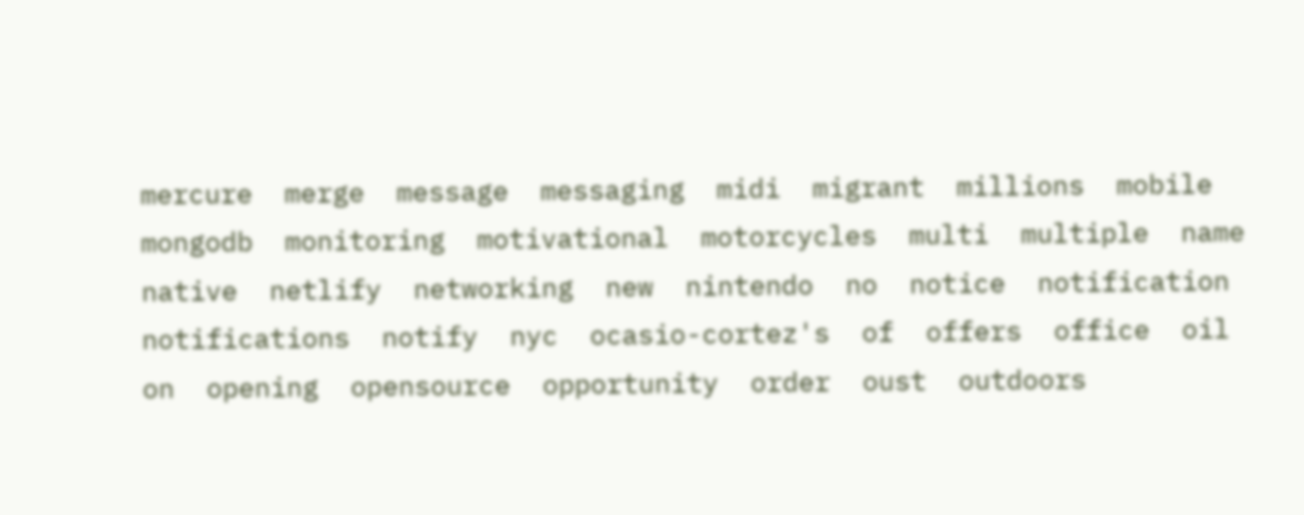mercure  merge  message  messaging  midi  migrant  millions  mobile  mongodb  monitoring  motivational  motorcycles  multi  multiple  name  native  netlify  networking  new  nintendo  no  notice  notification  notifications  notify  nyc  ocasio-cortez's  of  offers  office  oil  on  opening  opensource  opportunity  order  oust  outdoors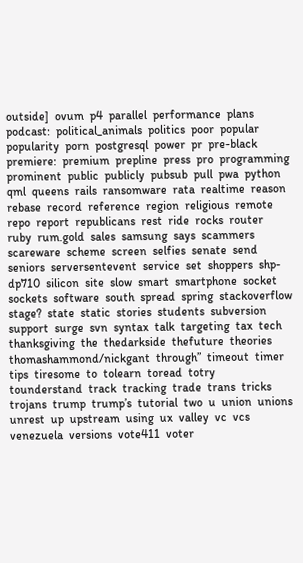outside]  ovum  p4  parallel  performance  plans  podcast:  political_animals  politics  poor  popular  popularity  porn  postgresql  power  pr  pre-black  premiere:  premium  prepline  press  pro  programming  prominent  public  publicly  pubsub  pull  pwa  python  qml  queens  rails  ransomware  rata  realtime  reason  rebase  record  reference  region  religious  remote  repo  report  republicans  rest  ride  rocks  router  ruby  rum.gold  sales  samsung  says  scammers  scareware  scheme  screen  selfies  senate  send  seniors  serversentevent  service  set  shoppers  shp-dp710  silicon  site  slow  smart  smartphone  socket  sockets  software  south  spread  spring  stackoverflow  stage?  state  static  stories  students  subversion  support  surge  svn  syntax  talk  targeting  tax  tech  thanksgiving  the  thedarkside  thefuture  theories  thomashammond/nickgant  through”  timeout  timer  tips  tiresome  to  tolearn  toread  totry  tounderstand  track  tracking  trade  trans  tricks  trojans  trump  trump’s  tutorial  two  u  union  unions  unrest  up  upstream  using  ux  valley  vc  vcs  venezuela  versions  vote411  voter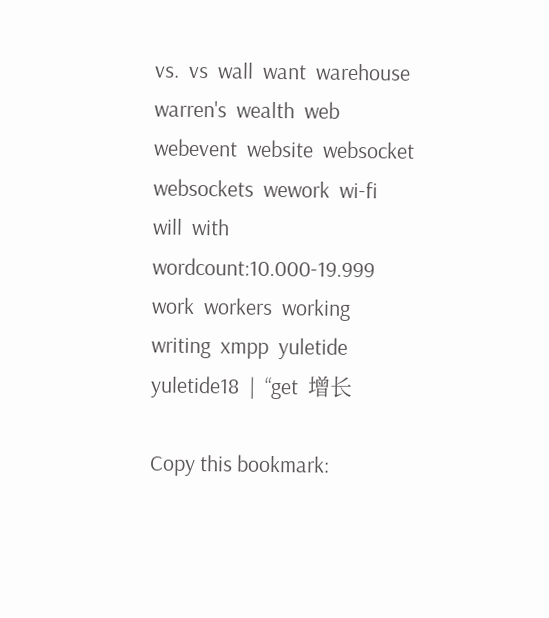vs.  vs  wall  want  warehouse  warren's  wealth  web  webevent  website  websocket  websockets  wework  wi-fi  will  with  wordcount:10.000-19.999  work  workers  working  writing  xmpp  yuletide  yuletide18  |  “get  增长

Copy this bookmark: